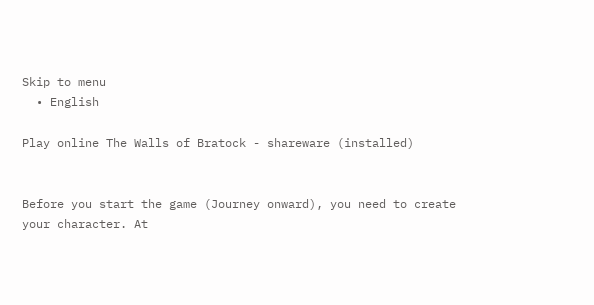Skip to menu
  • English

Play online The Walls of Bratock - shareware (installed)


Before you start the game (Journey onward), you need to create your character. At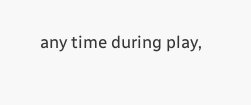any time during play,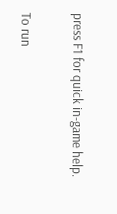press F1 for quick in-game help.

To run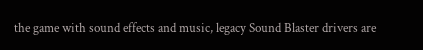the game with sound effects and music, legacy Sound Blaster drivers are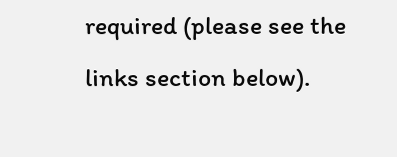required (please see the links section below).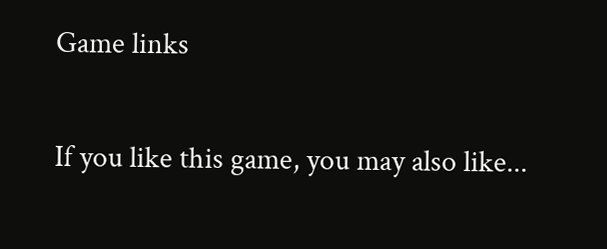Game links

If you like this game, you may also like...